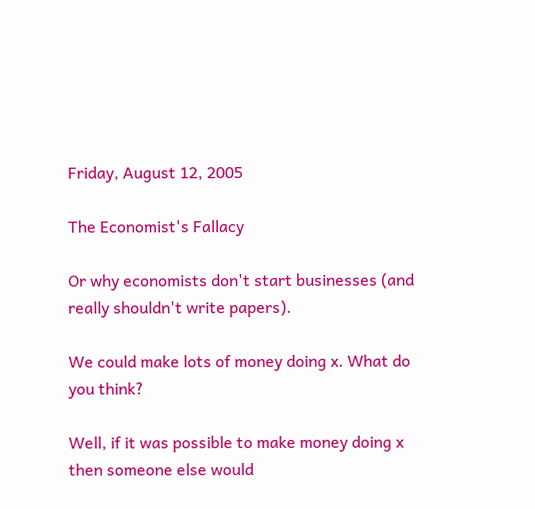Friday, August 12, 2005

The Economist's Fallacy

Or why economists don't start businesses (and really shouldn't write papers).

We could make lots of money doing x. What do you think?

Well, if it was possible to make money doing x then someone else would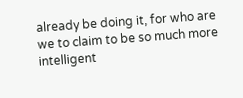already be doing it, for who are we to claim to be so much more intelligent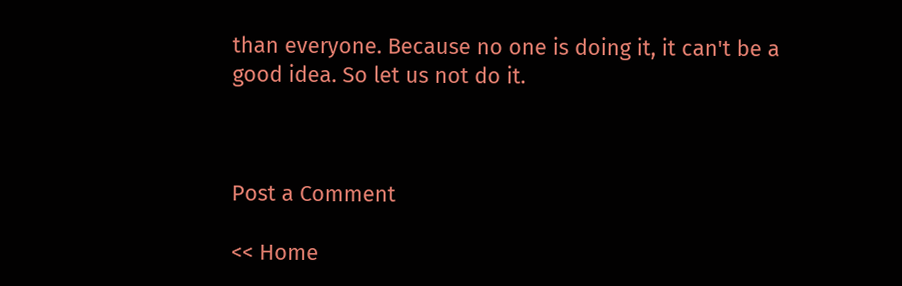than everyone. Because no one is doing it, it can't be a good idea. So let us not do it.



Post a Comment

<< Home